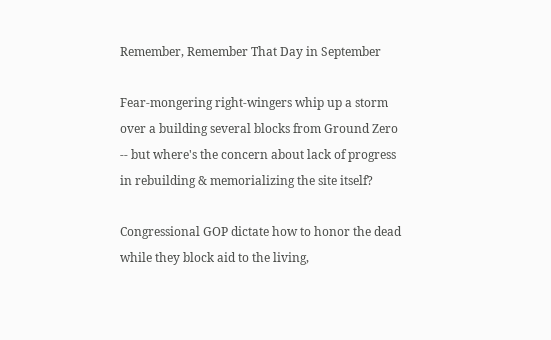Remember, Remember That Day in September

Fear-mongering right-wingers whip up a storm
over a building several blocks from Ground Zero
-- but where's the concern about lack of progress
in rebuilding & memorializing the site itself?

Congressional GOP dictate how to honor the dead
while they block aid to the living,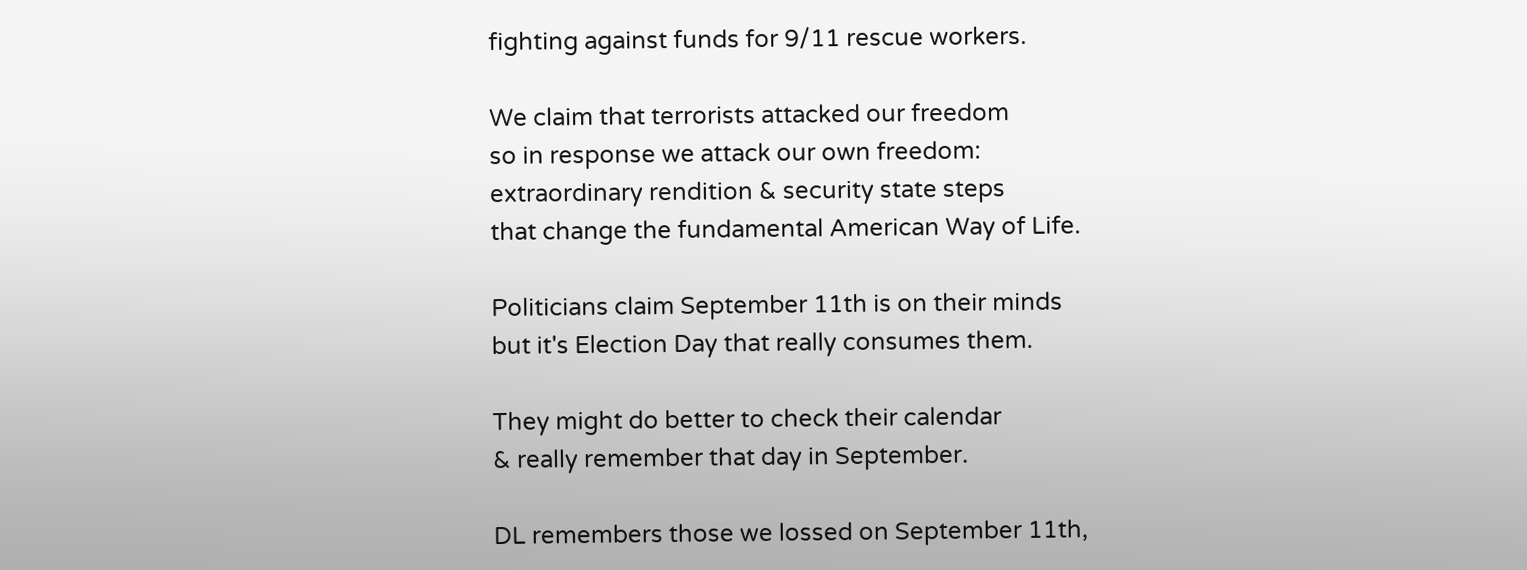fighting against funds for 9/11 rescue workers.

We claim that terrorists attacked our freedom
so in response we attack our own freedom:
extraordinary rendition & security state steps
that change the fundamental American Way of Life.

Politicians claim September 11th is on their minds
but it's Election Day that really consumes them.

They might do better to check their calendar
& really remember that day in September.

DL remembers those we lossed on September 11th,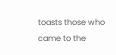toasts those who came to the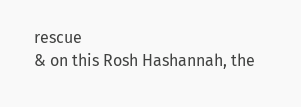rescue
& on this Rosh Hashannah, the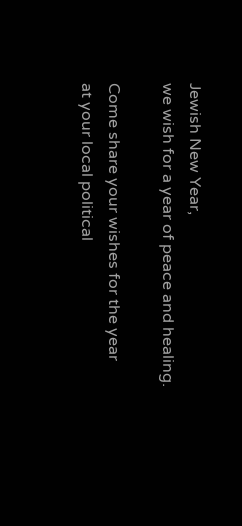Jewish New Year,
we wish for a year of peace and healing.

Come share your wishes for the year
at your local political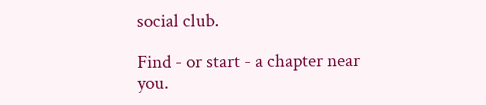social club.

Find - or start - a chapter near you.